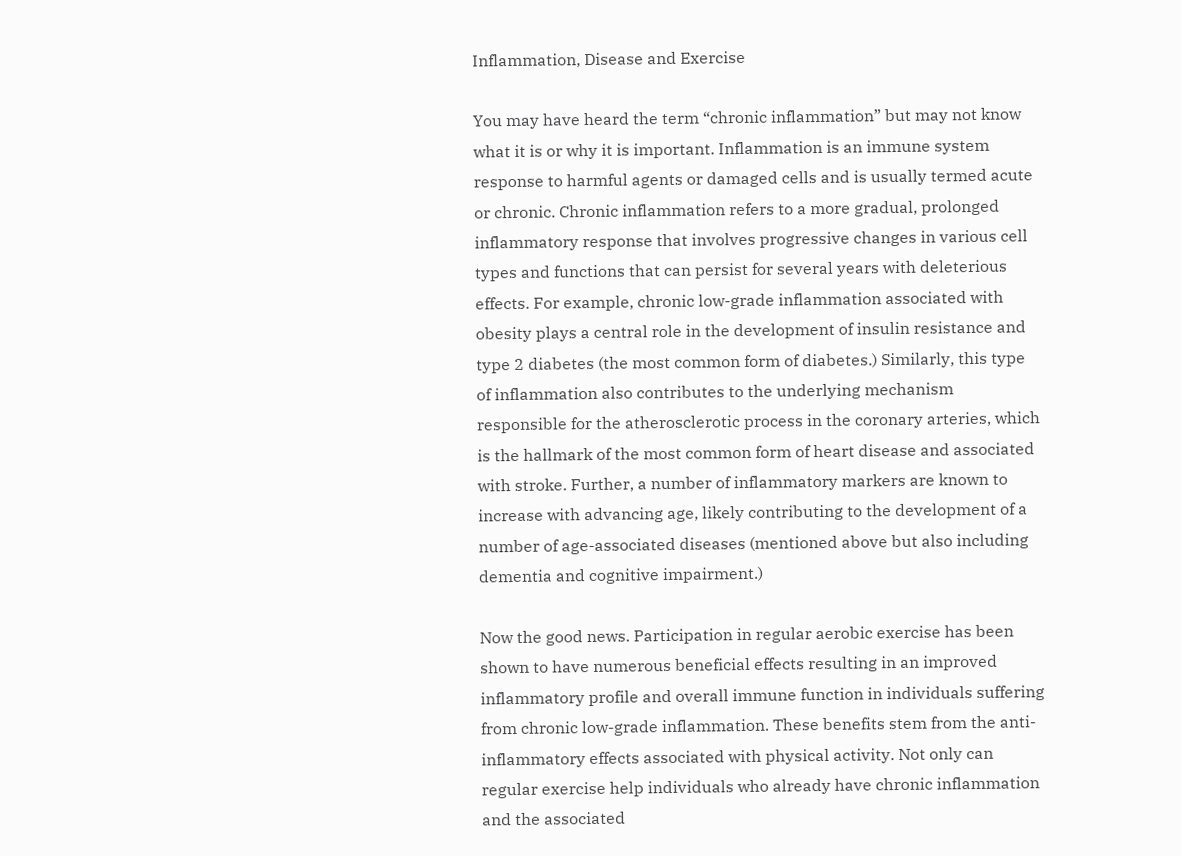Inflammation, Disease and Exercise

You may have heard the term “chronic inflammation” but may not know what it is or why it is important. Inflammation is an immune system response to harmful agents or damaged cells and is usually termed acute or chronic. Chronic inflammation refers to a more gradual, prolonged inflammatory response that involves progressive changes in various cell types and functions that can persist for several years with deleterious effects. For example, chronic low-grade inflammation associated with obesity plays a central role in the development of insulin resistance and type 2 diabetes (the most common form of diabetes.) Similarly, this type of inflammation also contributes to the underlying mechanism responsible for the atherosclerotic process in the coronary arteries, which is the hallmark of the most common form of heart disease and associated with stroke. Further, a number of inflammatory markers are known to increase with advancing age, likely contributing to the development of a number of age-associated diseases (mentioned above but also including dementia and cognitive impairment.)

Now the good news. Participation in regular aerobic exercise has been shown to have numerous beneficial effects resulting in an improved inflammatory profile and overall immune function in individuals suffering from chronic low-grade inflammation. These benefits stem from the anti-inflammatory effects associated with physical activity. Not only can regular exercise help individuals who already have chronic inflammation and the associated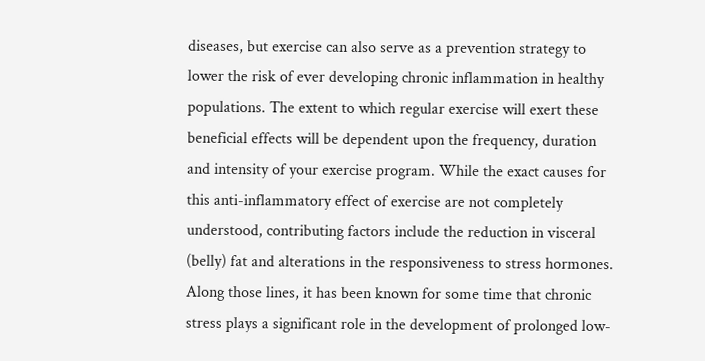diseases, but exercise can also serve as a prevention strategy to lower the risk of ever developing chronic inflammation in healthy populations. The extent to which regular exercise will exert these beneficial effects will be dependent upon the frequency, duration and intensity of your exercise program. While the exact causes for this anti-inflammatory effect of exercise are not completely understood, contributing factors include the reduction in visceral (belly) fat and alterations in the responsiveness to stress hormones. Along those lines, it has been known for some time that chronic stress plays a significant role in the development of prolonged low-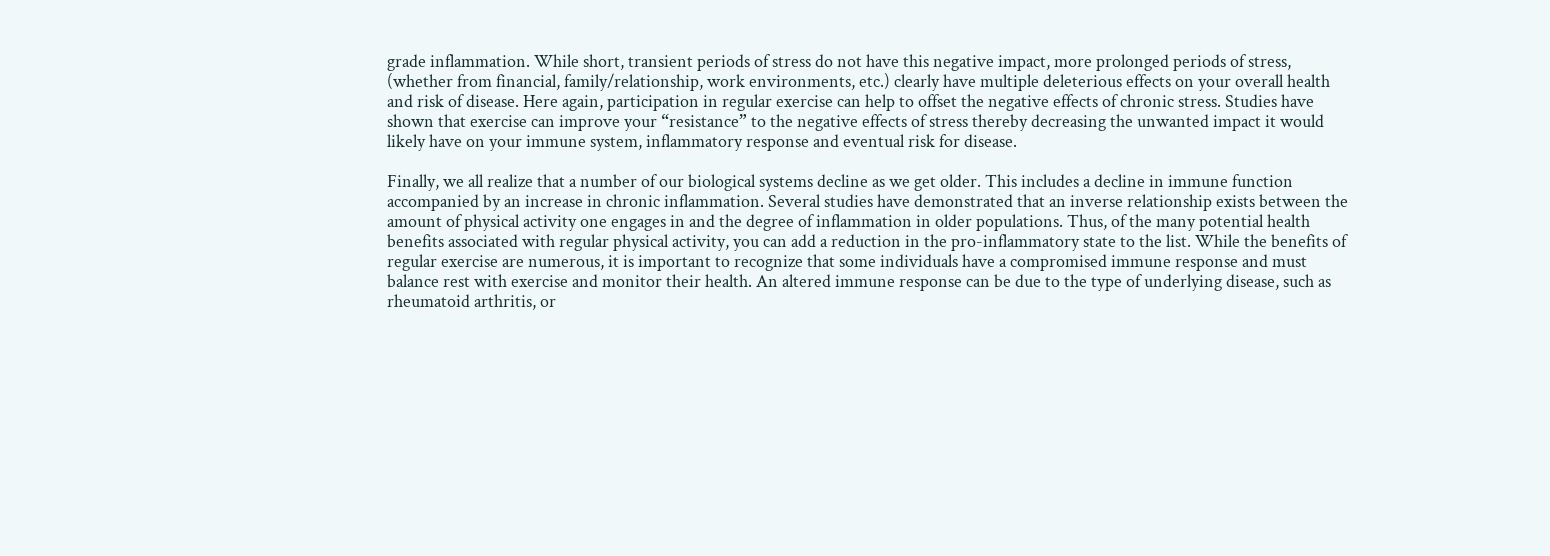grade inflammation. While short, transient periods of stress do not have this negative impact, more prolonged periods of stress, (whether from financial, family/relationship, work environments, etc.) clearly have multiple deleterious effects on your overall health and risk of disease. Here again, participation in regular exercise can help to offset the negative effects of chronic stress. Studies have shown that exercise can improve your “resistance” to the negative effects of stress thereby decreasing the unwanted impact it would likely have on your immune system, inflammatory response and eventual risk for disease.

Finally, we all realize that a number of our biological systems decline as we get older. This includes a decline in immune function accompanied by an increase in chronic inflammation. Several studies have demonstrated that an inverse relationship exists between the amount of physical activity one engages in and the degree of inflammation in older populations. Thus, of the many potential health benefits associated with regular physical activity, you can add a reduction in the pro-inflammatory state to the list. While the benefits of regular exercise are numerous, it is important to recognize that some individuals have a compromised immune response and must balance rest with exercise and monitor their health. An altered immune response can be due to the type of underlying disease, such as rheumatoid arthritis, or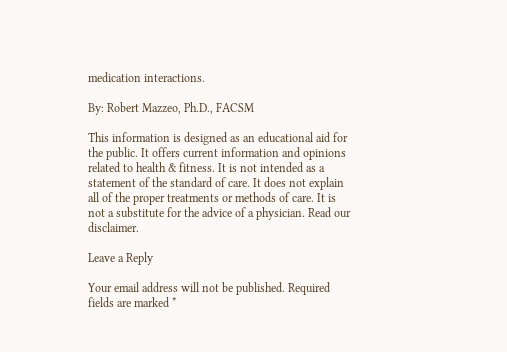medication interactions.

By: Robert Mazzeo, Ph.D., FACSM

This information is designed as an educational aid for the public. It offers current information and opinions related to health & fitness. It is not intended as a statement of the standard of care. It does not explain all of the proper treatments or methods of care. It is not a substitute for the advice of a physician. Read our disclaimer.

Leave a Reply

Your email address will not be published. Required fields are marked *